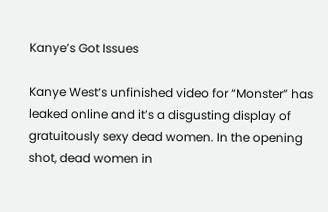Kanye’s Got Issues

Kanye West‘s unfinished video for “Monster” has leaked online and it’s a disgusting display of gratuitously sexy dead women. In the opening shot, dead women in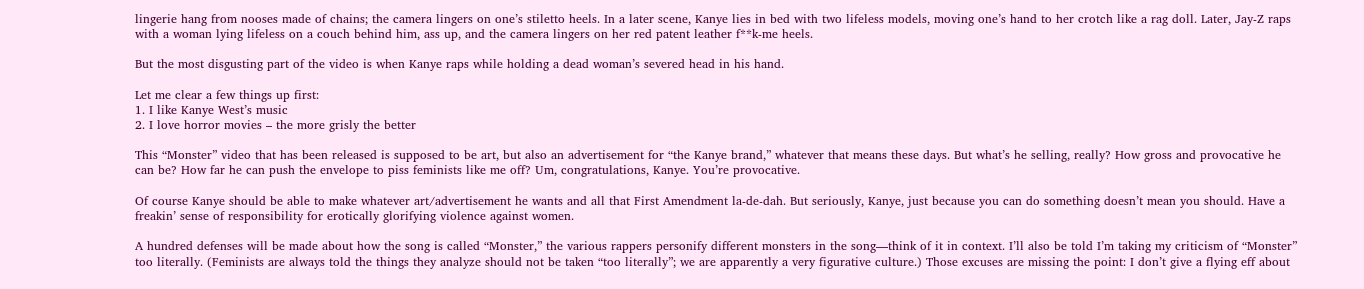lingerie hang from nooses made of chains; the camera lingers on one’s stiletto heels. In a later scene, Kanye lies in bed with two lifeless models, moving one’s hand to her crotch like a rag doll. Later, Jay-Z raps with a woman lying lifeless on a couch behind him, ass up, and the camera lingers on her red patent leather f**k-me heels.

But the most disgusting part of the video is when Kanye raps while holding a dead woman’s severed head in his hand.

Let me clear a few things up first:
1. I like Kanye West’s music
2. I love horror movies – the more grisly the better

This “Monster” video that has been released is supposed to be art, but also an advertisement for “the Kanye brand,” whatever that means these days. But what’s he selling, really? How gross and provocative he can be? How far he can push the envelope to piss feminists like me off? Um, congratulations, Kanye. You’re provocative.

Of course Kanye should be able to make whatever art/advertisement he wants and all that First Amendment la-de-dah. But seriously, Kanye, just because you can do something doesn’t mean you should. Have a freakin’ sense of responsibility for erotically glorifying violence against women.

A hundred defenses will be made about how the song is called “Monster,” the various rappers personify different monsters in the song—think of it in context. I’ll also be told I’m taking my criticism of “Monster” too literally. (Feminists are always told the things they analyze should not be taken “too literally”; we are apparently a very figurative culture.) Those excuses are missing the point: I don’t give a flying eff about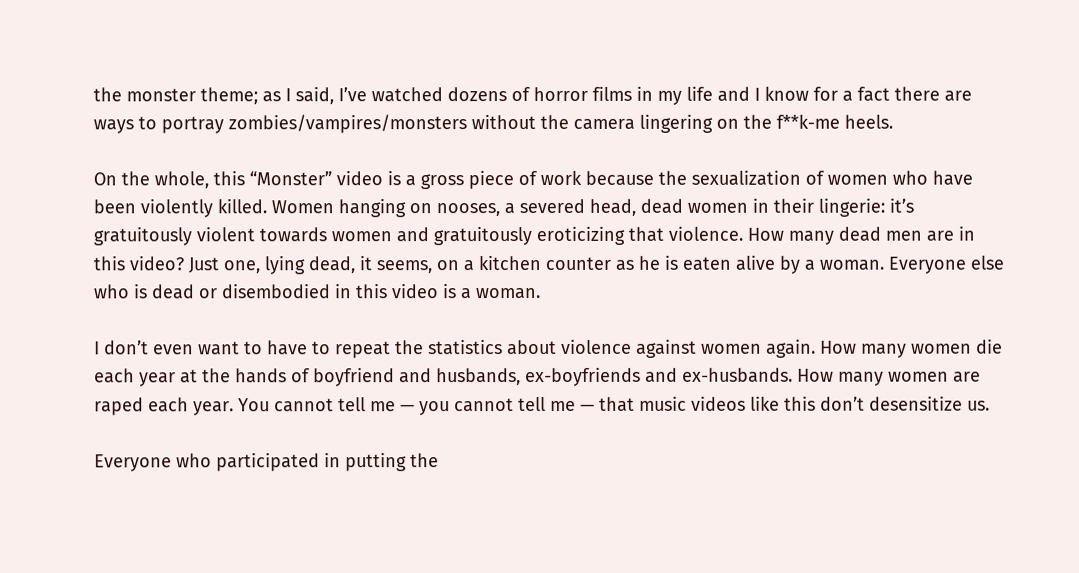the monster theme; as I said, I’ve watched dozens of horror films in my life and I know for a fact there are ways to portray zombies/vampires/monsters without the camera lingering on the f**k-me heels.

On the whole, this “Monster” video is a gross piece of work because the sexualization of women who have been violently killed. Women hanging on nooses, a severed head, dead women in their lingerie: it’s gratuitously violent towards women and gratuitously eroticizing that violence. How many dead men are in this video? Just one, lying dead, it seems, on a kitchen counter as he is eaten alive by a woman. Everyone else who is dead or disembodied in this video is a woman.

I don’t even want to have to repeat the statistics about violence against women again. How many women die each year at the hands of boyfriend and husbands, ex-boyfriends and ex-husbands. How many women are raped each year. You cannot tell me — you cannot tell me — that music videos like this don’t desensitize us.

Everyone who participated in putting the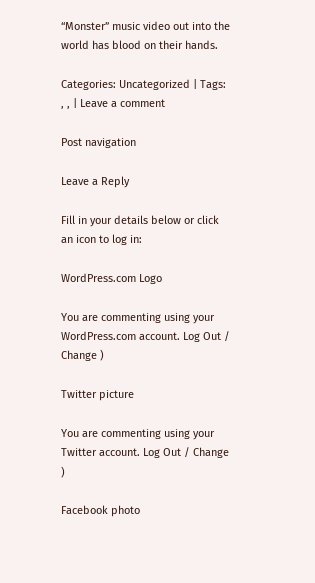“Monster” music video out into the world has blood on their hands.

Categories: Uncategorized | Tags: , , | Leave a comment

Post navigation

Leave a Reply

Fill in your details below or click an icon to log in:

WordPress.com Logo

You are commenting using your WordPress.com account. Log Out / Change )

Twitter picture

You are commenting using your Twitter account. Log Out / Change )

Facebook photo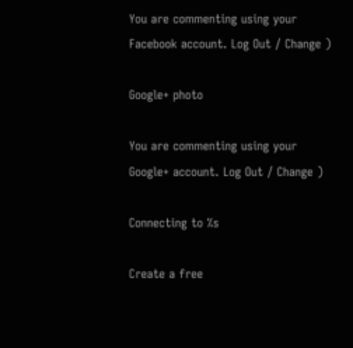You are commenting using your Facebook account. Log Out / Change )

Google+ photo

You are commenting using your Google+ account. Log Out / Change )

Connecting to %s

Create a free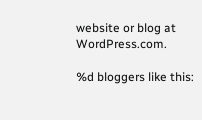website or blog at WordPress.com.

%d bloggers like this: